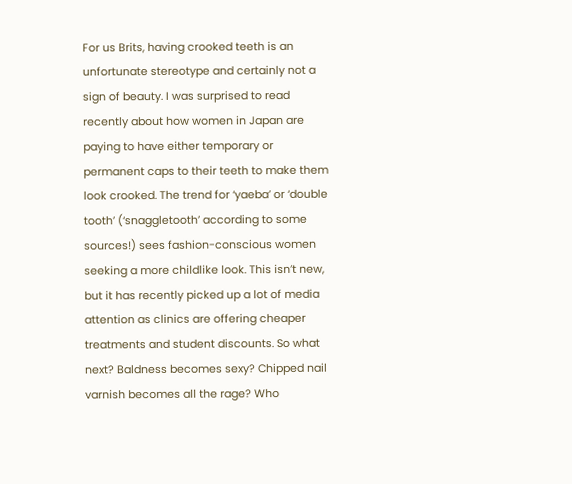For us Brits, having crooked teeth is an unfortunate stereotype and certainly not a sign of beauty. I was surprised to read recently about how women in Japan are paying to have either temporary or permanent caps to their teeth to make them look crooked. The trend for ‘yaeba’ or ‘double tooth’ (‘snaggletooth’ according to some sources!) sees fashion-conscious women seeking a more childlike look. This isn’t new, but it has recently picked up a lot of media attention as clinics are offering cheaper treatments and student discounts. So what next? Baldness becomes sexy? Chipped nail varnish becomes all the rage? Who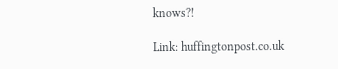knows?!

Link: huffingtonpost.co.uk